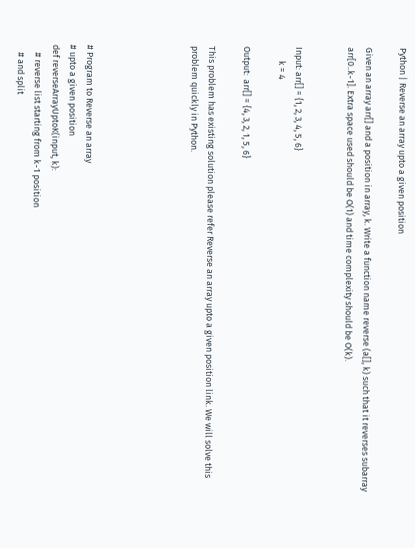Python | Reverse an array upto a given position

Given an array arr[] and a position in array, k. Write a function name reverse (a[], k) such that it reverses subarray arr[0..k-1]. Extra space used should be O(1) and time complexity should be O(k).


Input: arr[] = {1, 2, 3, 4, 5, 6}
       k = 4

Output:  arr[] = {4, 3, 2, 1, 5, 6}

This problem has existing solution please refer Reverse an array upto a given position link. We will solve this problem quickly in Python.





# Program to Reverse an array
# upto a given position
def reverseArrayUptoK(input, k):
    # reverse list starting from k-1 position
    # and split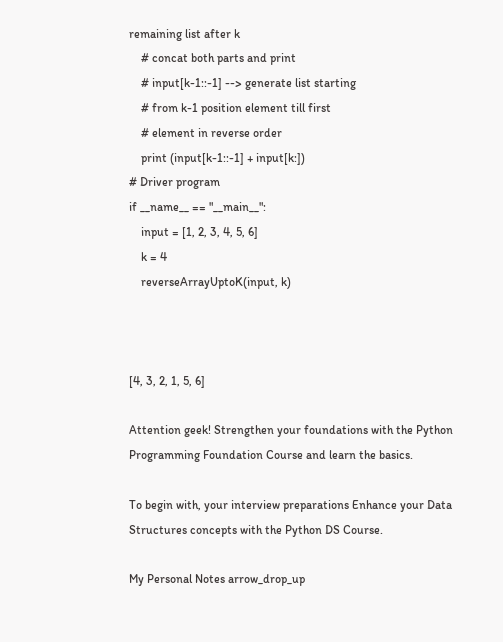remaining list after k
    # concat both parts and print
    # input[k-1::-1] --> generate list starting
    # from k-1 position element till first
    # element in reverse order
    print (input[k-1::-1] + input[k:])
# Driver program
if __name__ == "__main__":
    input = [1, 2, 3, 4, 5, 6]
    k = 4
    reverseArrayUptoK(input, k)



[4, 3, 2, 1, 5, 6]

Attention geek! Strengthen your foundations with the Python Programming Foundation Course and learn the basics.

To begin with, your interview preparations Enhance your Data Structures concepts with the Python DS Course.

My Personal Notes arrow_drop_up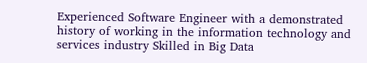Experienced Software Engineer with a demonstrated history of working in the information technology and services industry Skilled in Big Data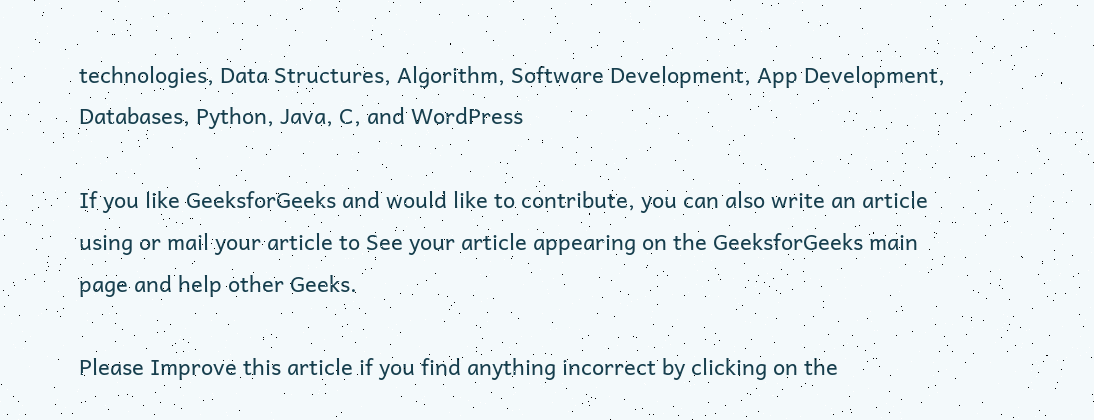technologies, Data Structures, Algorithm, Software Development, App Development, Databases, Python, Java, C, and WordPress

If you like GeeksforGeeks and would like to contribute, you can also write an article using or mail your article to See your article appearing on the GeeksforGeeks main page and help other Geeks.

Please Improve this article if you find anything incorrect by clicking on the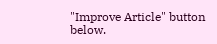"Improve Article" button below.